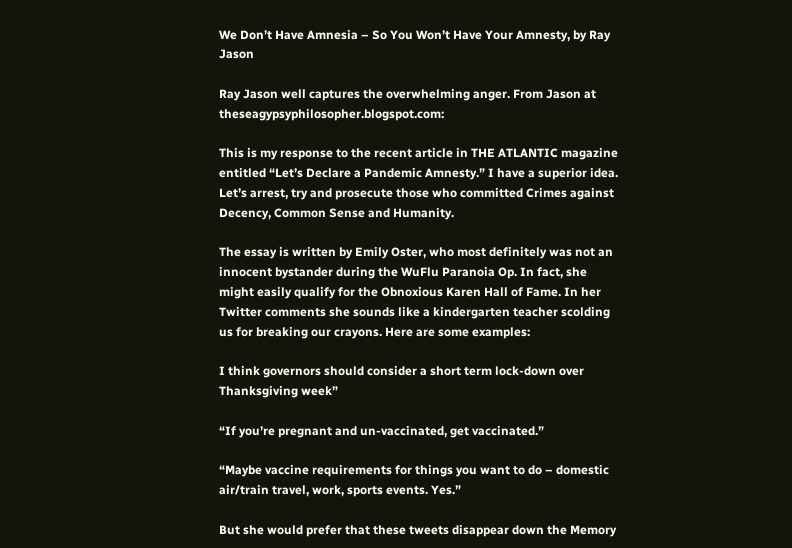We Don’t Have Amnesia – So You Won’t Have Your Amnesty, by Ray Jason

Ray Jason well captures the overwhelming anger. From Jason at theseagypsyphilosopher.blogspot.com:

This is my response to the recent article in THE ATLANTIC magazine entitled “Let’s Declare a Pandemic Amnesty.” I have a superior idea. Let’s arrest, try and prosecute those who committed Crimes against Decency, Common Sense and Humanity.

The essay is written by Emily Oster, who most definitely was not an innocent bystander during the WuFlu Paranoia Op. In fact, she might easily qualify for the Obnoxious Karen Hall of Fame. In her Twitter comments she sounds like a kindergarten teacher scolding us for breaking our crayons. Here are some examples:

I think governors should consider a short term lock-down over Thanksgiving week”

“If you’re pregnant and un-vaccinated, get vaccinated.”

“Maybe vaccine requirements for things you want to do – domestic air/train travel, work, sports events. Yes.”

But she would prefer that these tweets disappear down the Memory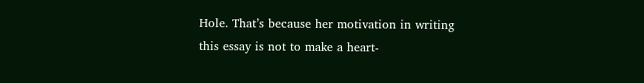Hole. That’s because her motivation in writing this essay is not to make a heart-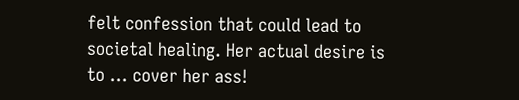felt confession that could lead to societal healing. Her actual desire is to … cover her ass!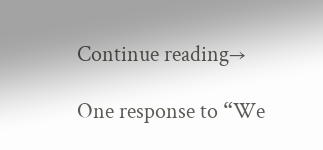Continue reading→

One response to “We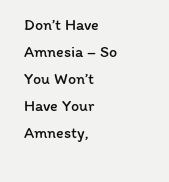Don’t Have Amnesia – So You Won’t Have Your Amnesty,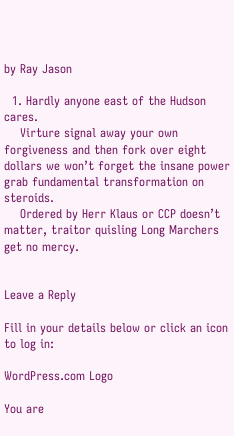by Ray Jason

  1. Hardly anyone east of the Hudson cares.
    Virture signal away your own forgiveness and then fork over eight dollars we won’t forget the insane power grab fundamental transformation on steroids.
    Ordered by Herr Klaus or CCP doesn’t matter, traitor quisling Long Marchers get no mercy.


Leave a Reply

Fill in your details below or click an icon to log in:

WordPress.com Logo

You are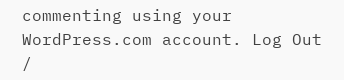commenting using your WordPress.com account. Log Out /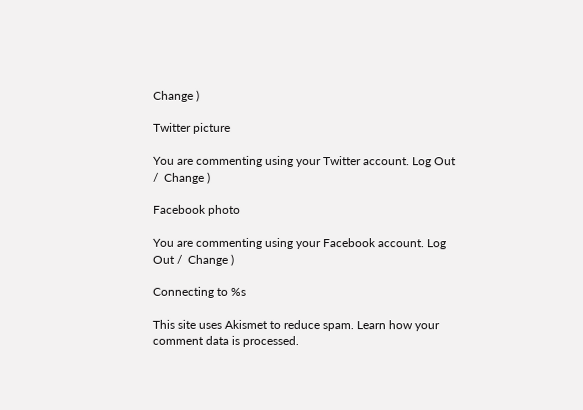Change )

Twitter picture

You are commenting using your Twitter account. Log Out /  Change )

Facebook photo

You are commenting using your Facebook account. Log Out /  Change )

Connecting to %s

This site uses Akismet to reduce spam. Learn how your comment data is processed.